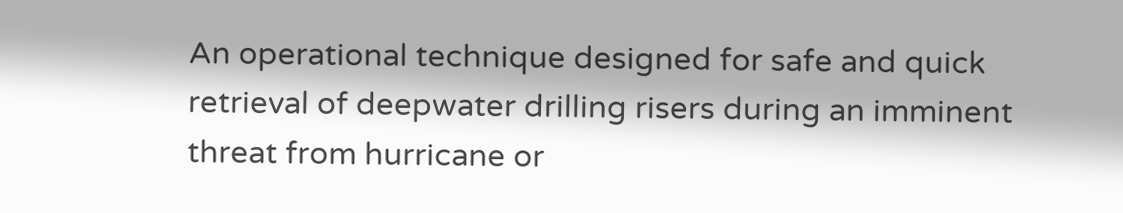An operational technique designed for safe and quick retrieval of deepwater drilling risers during an imminent threat from hurricane or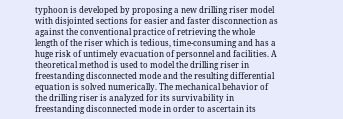typhoon is developed by proposing a new drilling riser model with disjointed sections for easier and faster disconnection as against the conventional practice of retrieving the whole length of the riser which is tedious, time-consuming and has a huge risk of untimely evacuation of personnel and facilities. A theoretical method is used to model the drilling riser in freestanding disconnected mode and the resulting differential equation is solved numerically. The mechanical behavior of the drilling riser is analyzed for its survivability in freestanding disconnected mode in order to ascertain its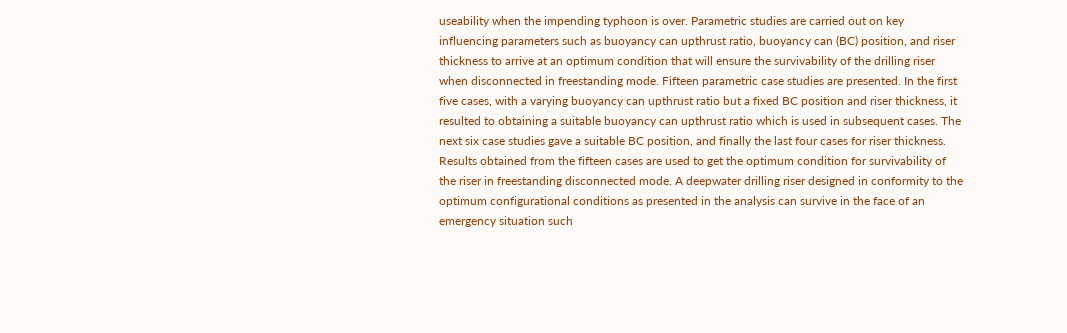useability when the impending typhoon is over. Parametric studies are carried out on key influencing parameters such as buoyancy can upthrust ratio, buoyancy can (BC) position, and riser thickness to arrive at an optimum condition that will ensure the survivability of the drilling riser when disconnected in freestanding mode. Fifteen parametric case studies are presented. In the first five cases, with a varying buoyancy can upthrust ratio but a fixed BC position and riser thickness, it resulted to obtaining a suitable buoyancy can upthrust ratio which is used in subsequent cases. The next six case studies gave a suitable BC position, and finally the last four cases for riser thickness. Results obtained from the fifteen cases are used to get the optimum condition for survivability of the riser in freestanding disconnected mode. A deepwater drilling riser designed in conformity to the optimum configurational conditions as presented in the analysis can survive in the face of an emergency situation such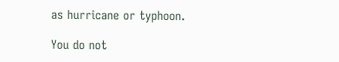as hurricane or typhoon.

You do not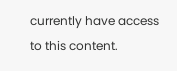currently have access to this content.